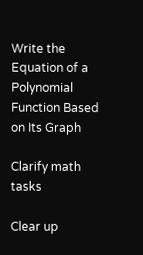Write the Equation of a Polynomial Function Based on Its Graph

Clarify math tasks

Clear up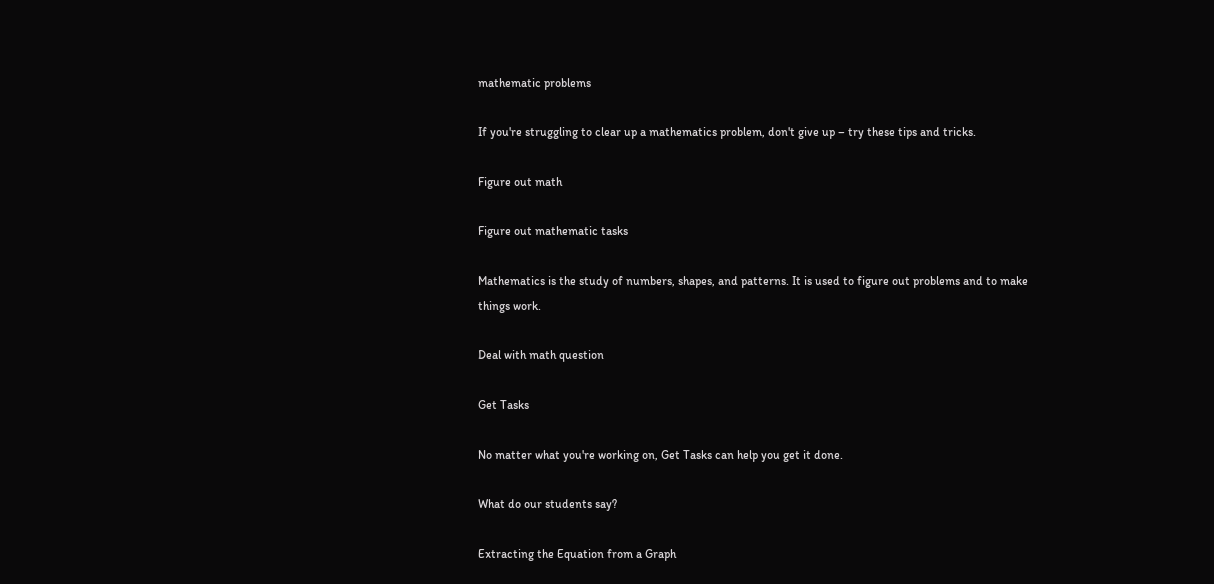mathematic problems

If you're struggling to clear up a mathematics problem, don't give up – try these tips and tricks.

Figure out math

Figure out mathematic tasks

Mathematics is the study of numbers, shapes, and patterns. It is used to figure out problems and to make things work.

Deal with math question

Get Tasks

No matter what you're working on, Get Tasks can help you get it done.

What do our students say?

Extracting the Equation from a Graph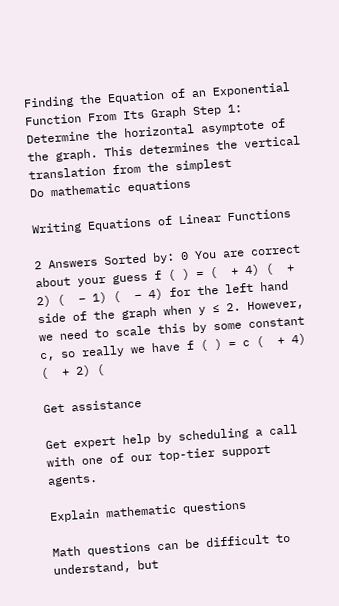Finding the Equation of an Exponential Function From Its Graph Step 1: Determine the horizontal asymptote of the graph. This determines the vertical translation from the simplest
Do mathematic equations

Writing Equations of Linear Functions

2 Answers Sorted by: 0 You are correct about your guess f ( ) = (  + 4) (  + 2) (  − 1) (  − 4) for the left hand side of the graph when y ≤ 2. However, we need to scale this by some constant c, so really we have f ( ) = c (  + 4) (  + 2) (

Get assistance

Get expert help by scheduling a call with one of our top-tier support agents.

Explain mathematic questions

Math questions can be difficult to understand, but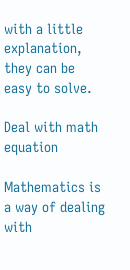with a little explanation, they can be easy to solve.

Deal with math equation

Mathematics is a way of dealing with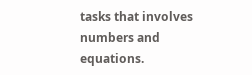tasks that involves numbers and equations.